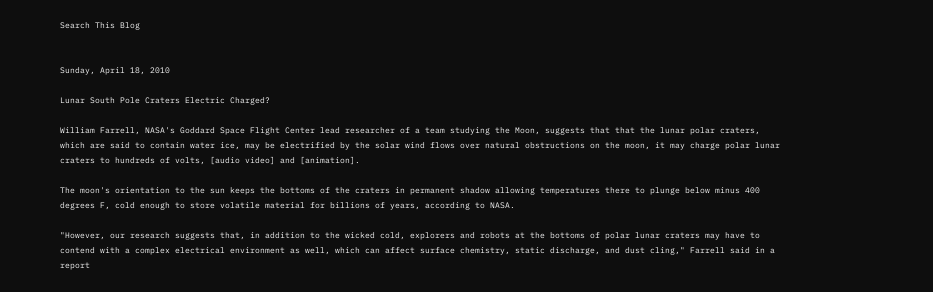Search This Blog


Sunday, April 18, 2010

Lunar South Pole Craters Electric Charged?

William Farrell, NASA's Goddard Space Flight Center lead researcher of a team studying the Moon, suggests that that the lunar polar craters, which are said to contain water ice, may be electrified by the solar wind flows over natural obstructions on the moon, it may charge polar lunar craters to hundreds of volts, [audio video] and [animation].

The moon's orientation to the sun keeps the bottoms of the craters in permanent shadow allowing temperatures there to plunge below minus 400 degrees F, cold enough to store volatile material for billions of years, according to NASA.

"However, our research suggests that, in addition to the wicked cold, explorers and robots at the bottoms of polar lunar craters may have to contend with a complex electrical environment as well, which can affect surface chemistry, static discharge, and dust cling," Farrell said in a report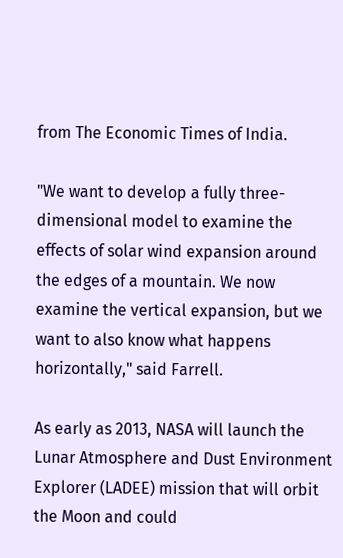from The Economic Times of India.

"We want to develop a fully three-dimensional model to examine the effects of solar wind expansion around the edges of a mountain. We now examine the vertical expansion, but we want to also know what happens horizontally," said Farrell.

As early as 2013, NASA will launch the Lunar Atmosphere and Dust Environment Explorer (LADEE) mission that will orbit the Moon and could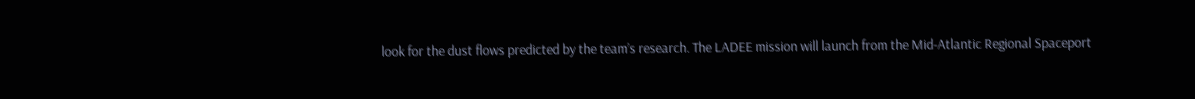look for the dust flows predicted by the team’s research. The LADEE mission will launch from the Mid-Atlantic Regional Spaceport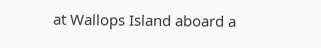at Wallops Island aboard a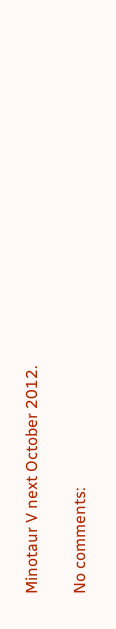Minotaur V next October 2012.

No comments: